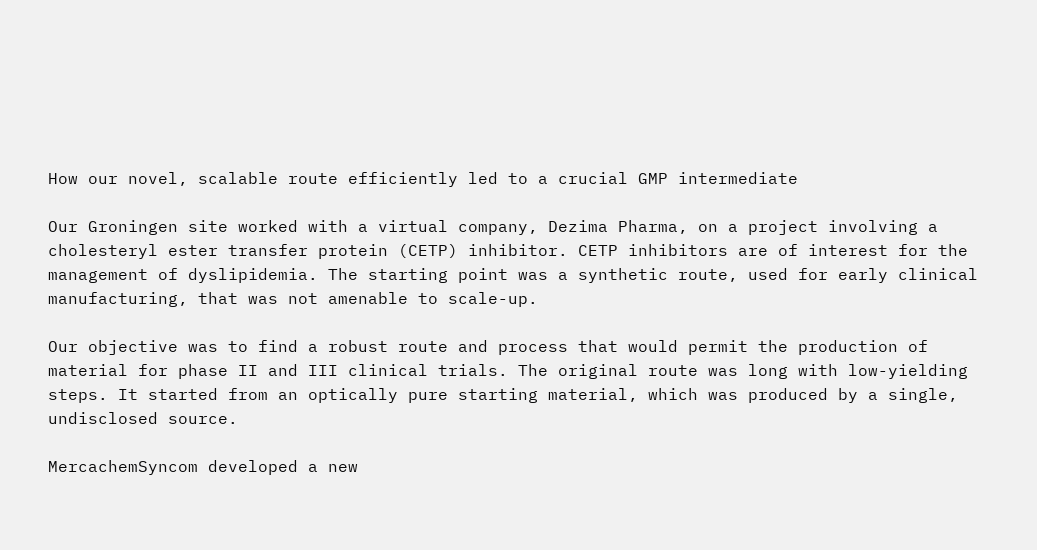How our novel, scalable route efficiently led to a crucial GMP intermediate

Our Groningen site worked with a virtual company, Dezima Pharma, on a project involving a cholesteryl ester transfer protein (CETP) inhibitor. CETP inhibitors are of interest for the management of dyslipidemia. The starting point was a synthetic route, used for early clinical manufacturing, that was not amenable to scale-up.

Our objective was to find a robust route and process that would permit the production of material for phase II and III clinical trials. The original route was long with low-yielding steps. It started from an optically pure starting material, which was produced by a single, undisclosed source.

MercachemSyncom developed a new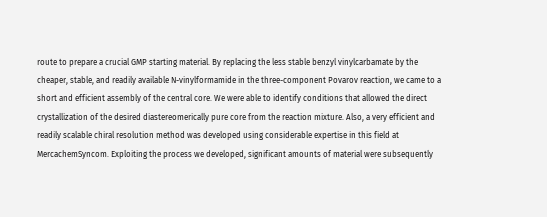route to prepare a crucial GMP starting material. By replacing the less stable benzyl vinylcarbamate by the cheaper, stable, and readily available N-vinylformamide in the three-component Povarov reaction, we came to a short and efficient assembly of the central core. We were able to identify conditions that allowed the direct crystallization of the desired diastereomerically pure core from the reaction mixture. Also, a very efficient and readily scalable chiral resolution method was developed using considerable expertise in this field at MercachemSyncom. Exploiting the process we developed, significant amounts of material were subsequently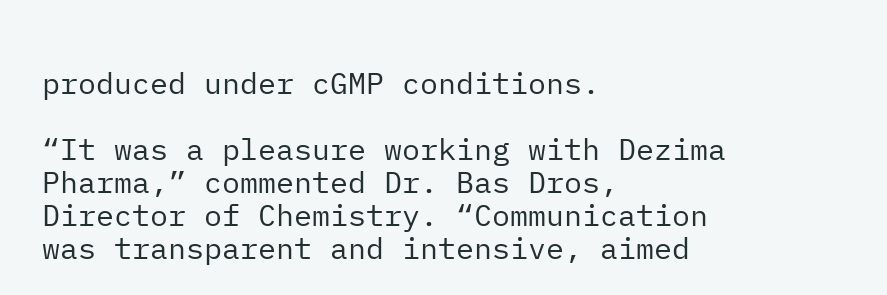produced under cGMP conditions.

“It was a pleasure working with Dezima Pharma,” commented Dr. Bas Dros, Director of Chemistry. “Communication was transparent and intensive, aimed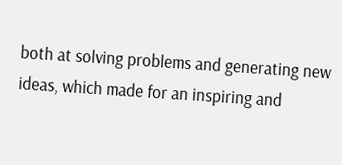both at solving problems and generating new ideas, which made for an inspiring and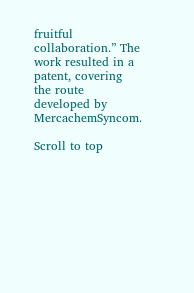fruitful collaboration.” The work resulted in a patent, covering the route developed by MercachemSyncom.

Scroll to top